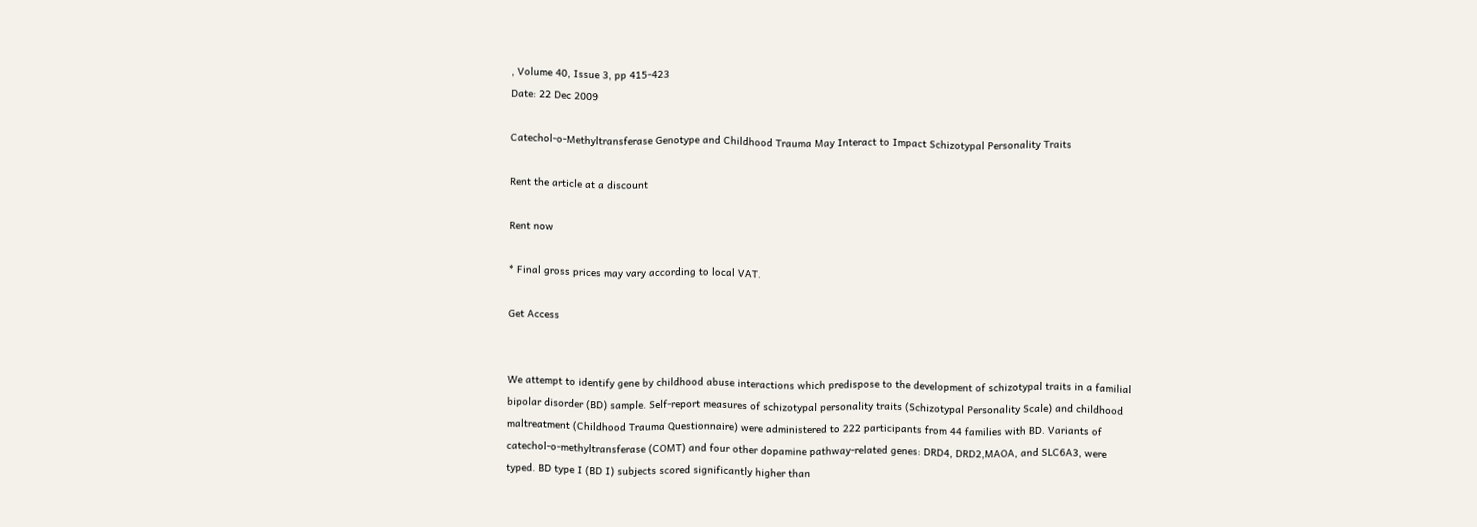, Volume 40, Issue 3, pp 415-423
Date: 22 Dec 2009

Catechol-o-Methyltransferase Genotype and Childhood Trauma May Interact to Impact Schizotypal Personality Traits

Rent the article at a discount

Rent now

* Final gross prices may vary according to local VAT.

Get Access


We attempt to identify gene by childhood abuse interactions which predispose to the development of schizotypal traits in a familial bipolar disorder (BD) sample. Self-report measures of schizotypal personality traits (Schizotypal Personality Scale) and childhood maltreatment (Childhood Trauma Questionnaire) were administered to 222 participants from 44 families with BD. Variants of catechol-o-methyltransferase (COMT) and four other dopamine pathway-related genes: DRD4, DRD2,MAOA, and SLC6A3, were typed. BD type I (BD I) subjects scored significantly higher than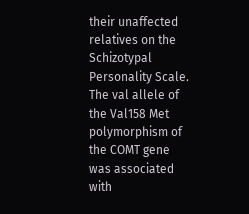their unaffected relatives on the Schizotypal Personality Scale. The val allele of the Val158 Met polymorphism of the COMT gene was associated with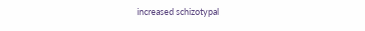increased schizotypal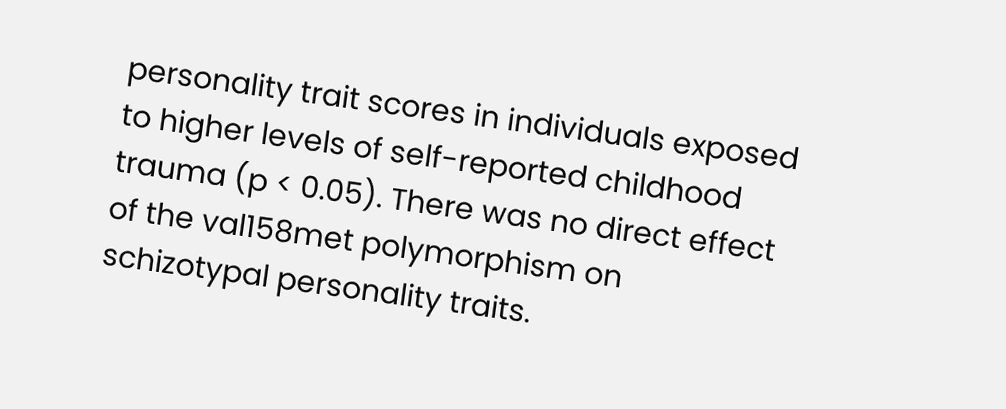personality trait scores in individuals exposed to higher levels of self-reported childhood trauma (p < 0.05). There was no direct effect of the val158met polymorphism on schizotypal personality traits.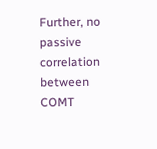Further, no passive correlation between COMT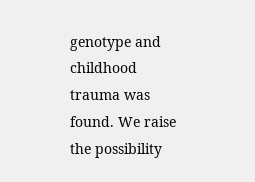genotype and childhood trauma was found. We raise the possibility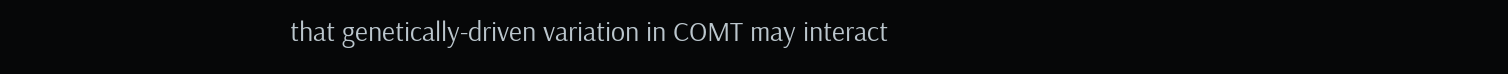that genetically-driven variation in COMT may interact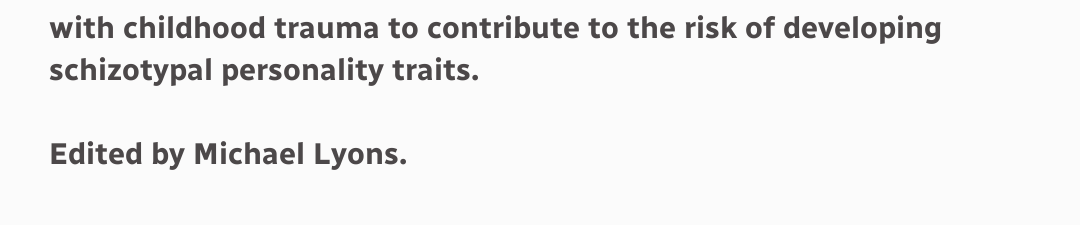with childhood trauma to contribute to the risk of developing schizotypal personality traits.

Edited by Michael Lyons.